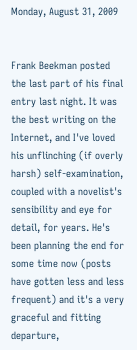Monday, August 31, 2009


Frank Beekman posted the last part of his final entry last night. It was the best writing on the Internet, and I've loved his unflinching (if overly harsh) self-examination, coupled with a novelist's sensibility and eye for detail, for years. He's been planning the end for some time now (posts have gotten less and less frequent) and it's a very graceful and fitting departure,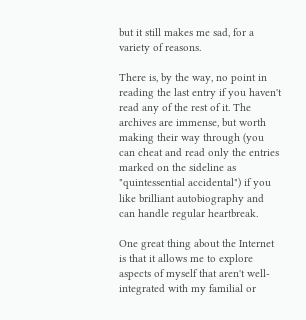but it still makes me sad, for a variety of reasons.

There is, by the way, no point in reading the last entry if you haven't read any of the rest of it. The archives are immense, but worth making their way through (you can cheat and read only the entries marked on the sideline as "quintessential accidental") if you like brilliant autobiography and can handle regular heartbreak.

One great thing about the Internet is that it allows me to explore aspects of myself that aren't well-integrated with my familial or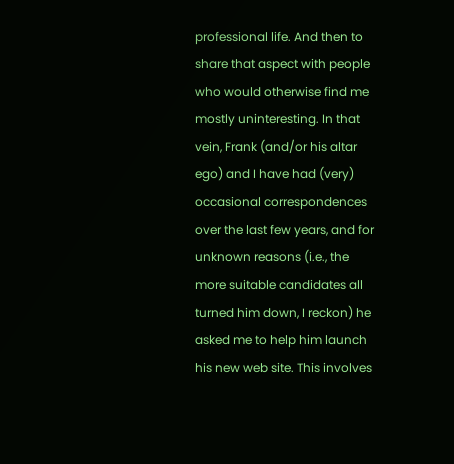professional life. And then to share that aspect with people who would otherwise find me mostly uninteresting. In that vein, Frank (and/or his altar ego) and I have had (very) occasional correspondences over the last few years, and for unknown reasons (i.e., the more suitable candidates all turned him down, I reckon) he asked me to help him launch his new web site. This involves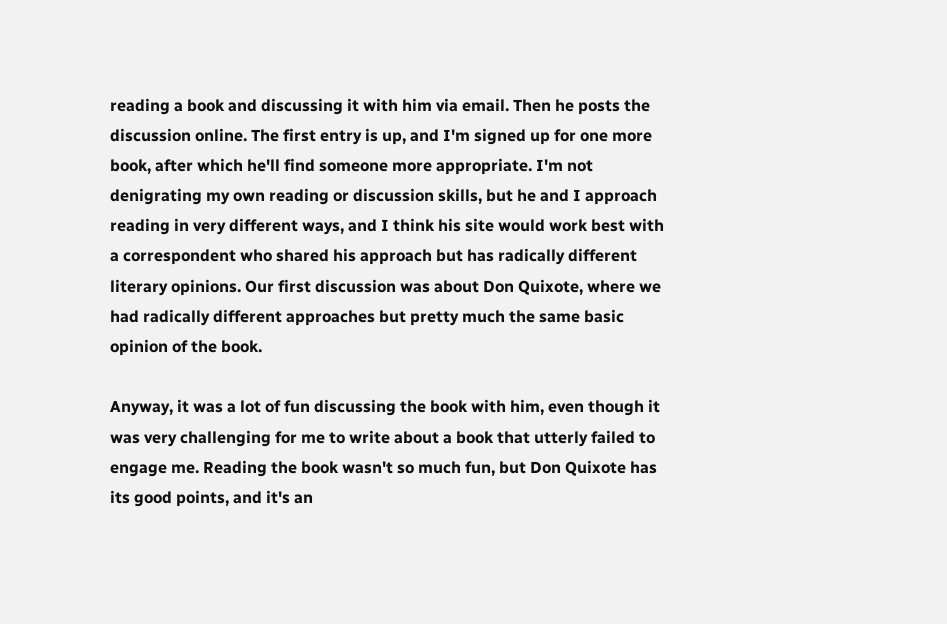reading a book and discussing it with him via email. Then he posts the discussion online. The first entry is up, and I'm signed up for one more book, after which he'll find someone more appropriate. I'm not denigrating my own reading or discussion skills, but he and I approach reading in very different ways, and I think his site would work best with a correspondent who shared his approach but has radically different literary opinions. Our first discussion was about Don Quixote, where we had radically different approaches but pretty much the same basic opinion of the book.

Anyway, it was a lot of fun discussing the book with him, even though it was very challenging for me to write about a book that utterly failed to engage me. Reading the book wasn't so much fun, but Don Quixote has its good points, and it's an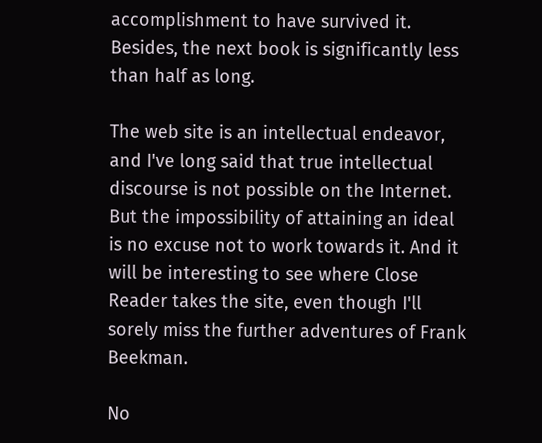accomplishment to have survived it. Besides, the next book is significantly less than half as long.

The web site is an intellectual endeavor, and I've long said that true intellectual discourse is not possible on the Internet. But the impossibility of attaining an ideal is no excuse not to work towards it. And it will be interesting to see where Close Reader takes the site, even though I'll sorely miss the further adventures of Frank Beekman.

No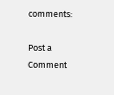comments:

Post a Comment